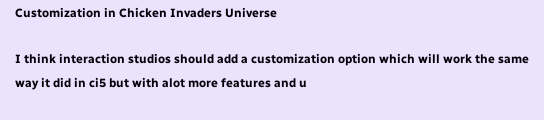Customization in Chicken Invaders Universe

I think interaction studios should add a customization option which will work the same way it did in ci5 but with alot more features and u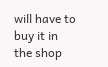will have to buy it in the shop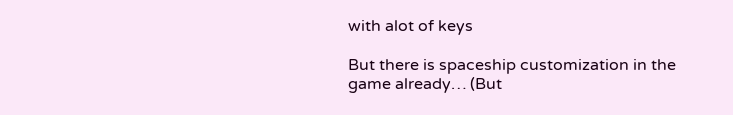with alot of keys

But there is spaceship customization in the game already… (But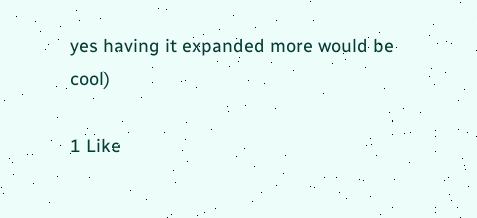yes having it expanded more would be cool)

1 Like